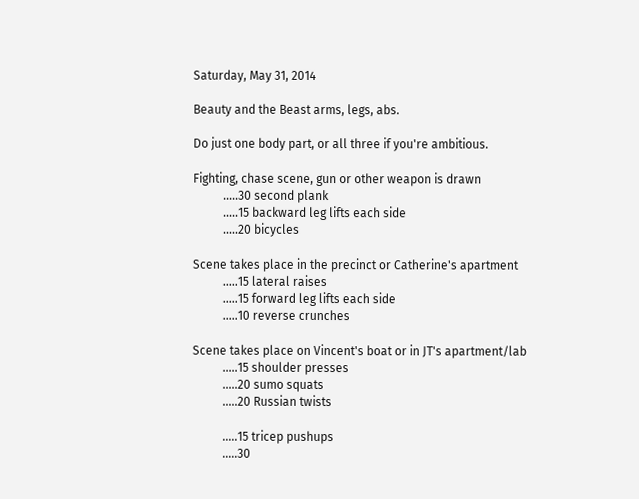Saturday, May 31, 2014

Beauty and the Beast arms, legs, abs.

Do just one body part, or all three if you're ambitious.

Fighting, chase scene, gun or other weapon is drawn
          .....30 second plank
          .....15 backward leg lifts each side
          .....20 bicycles

Scene takes place in the precinct or Catherine's apartment
          .....15 lateral raises
          .....15 forward leg lifts each side
          .....10 reverse crunches

Scene takes place on Vincent's boat or in JT's apartment/lab
          .....15 shoulder presses
          .....20 sumo squats
          .....20 Russian twists

          .....15 tricep pushups
          .....30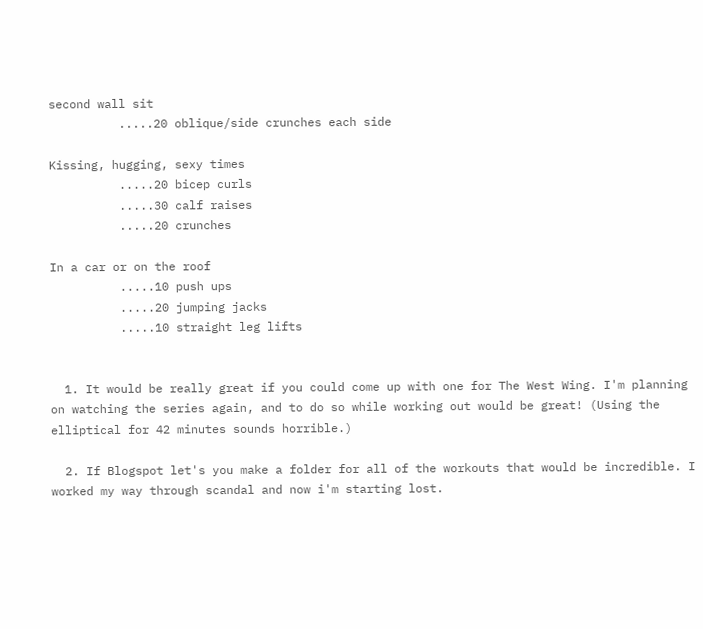second wall sit
          .....20 oblique/side crunches each side

Kissing, hugging, sexy times
          .....20 bicep curls
          .....30 calf raises
          .....20 crunches

In a car or on the roof
          .....10 push ups
          .....20 jumping jacks
          .....10 straight leg lifts


  1. It would be really great if you could come up with one for The West Wing. I'm planning on watching the series again, and to do so while working out would be great! (Using the elliptical for 42 minutes sounds horrible.)

  2. If Blogspot let's you make a folder for all of the workouts that would be incredible. I worked my way through scandal and now i'm starting lost.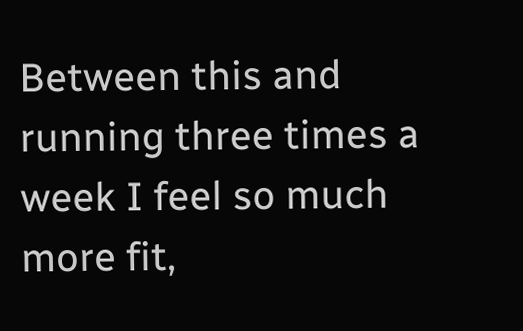Between this and running three times a week I feel so much more fit,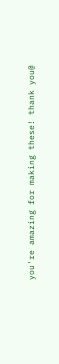you're amazing for making these! thank you@